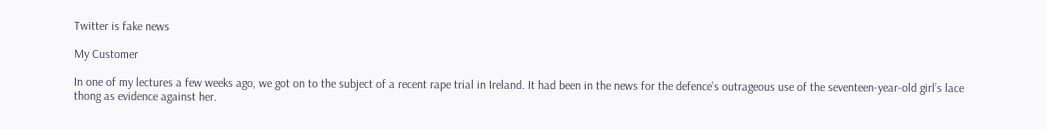Twitter is fake news

My Customer

In one of my lectures a few weeks ago, we got on to the subject of a recent rape trial in Ireland. It had been in the news for the defence’s outrageous use of the seventeen-year-old girl’s lace thong as evidence against her.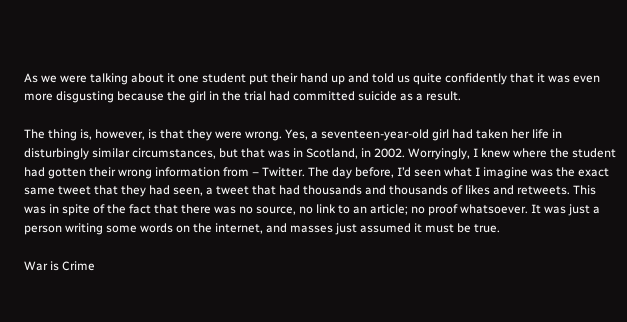As we were talking about it one student put their hand up and told us quite confidently that it was even more disgusting because the girl in the trial had committed suicide as a result.

The thing is, however, is that they were wrong. Yes, a seventeen-year-old girl had taken her life in disturbingly similar circumstances, but that was in Scotland, in 2002. Worryingly, I knew where the student had gotten their wrong information from – Twitter. The day before, I’d seen what I imagine was the exact same tweet that they had seen, a tweet that had thousands and thousands of likes and retweets. This was in spite of the fact that there was no source, no link to an article; no proof whatsoever. It was just a person writing some words on the internet, and masses just assumed it must be true.

War is Crime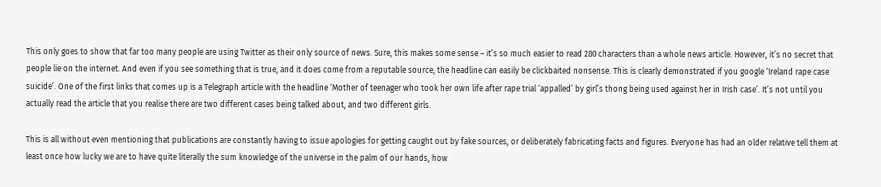This only goes to show that far too many people are using Twitter as their only source of news. Sure, this makes some sense – it’s so much easier to read 280 characters than a whole news article. However, it’s no secret that people lie on the internet. And even if you see something that is true, and it does come from a reputable source, the headline can easily be clickbaited nonsense. This is clearly demonstrated if you google ‘Ireland rape case suicide’. One of the first links that comes up is a Telegraph article with the headline ‘Mother of teenager who took her own life after rape trial ‘appalled’ by girl’s thong being used against her in Irish case’. It’s not until you actually read the article that you realise there are two different cases being talked about, and two different girls.

This is all without even mentioning that publications are constantly having to issue apologies for getting caught out by fake sources, or deliberately fabricating facts and figures. Everyone has had an older relative tell them at least once how lucky we are to have quite literally the sum knowledge of the universe in the palm of our hands, how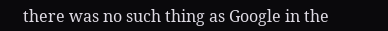there was no such thing as Google in the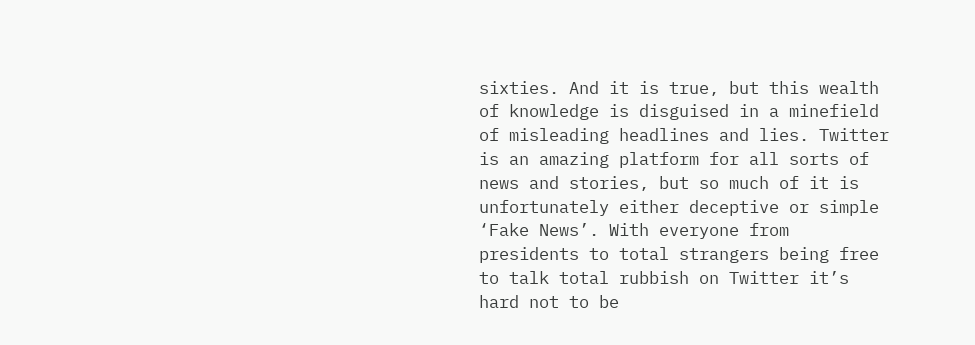sixties. And it is true, but this wealth of knowledge is disguised in a minefield of misleading headlines and lies. Twitter is an amazing platform for all sorts of news and stories, but so much of it is unfortunately either deceptive or simple ‘Fake News’. With everyone from presidents to total strangers being free to talk total rubbish on Twitter it’s hard not to be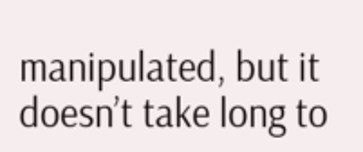manipulated, but it doesn’t take long to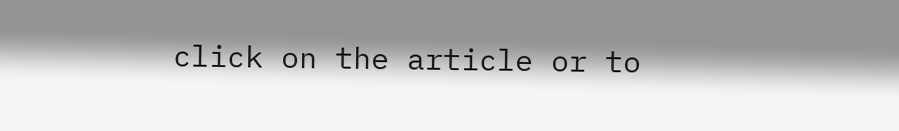click on the article or to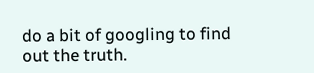do a bit of googling to find out the truth.